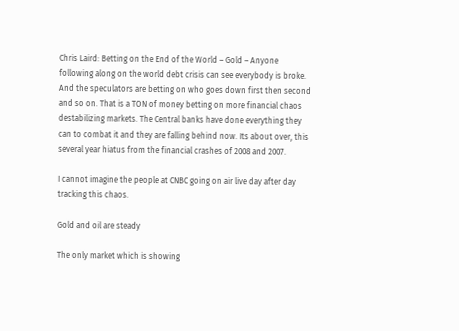Chris Laird: Betting on the End of the World – Gold – Anyone following along on the world debt crisis can see everybody is broke. And the speculators are betting on who goes down first then second and so on. That is a TON of money betting on more financial chaos destabilizing markets. The Central banks have done everything they can to combat it and they are falling behind now. Its about over, this several year hiatus from the financial crashes of 2008 and 2007.

I cannot imagine the people at CNBC going on air live day after day tracking this chaos.

Gold and oil are steady

The only market which is showing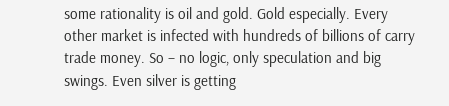some rationality is oil and gold. Gold especially. Every other market is infected with hundreds of billions of carry trade money. So – no logic, only speculation and big swings. Even silver is getting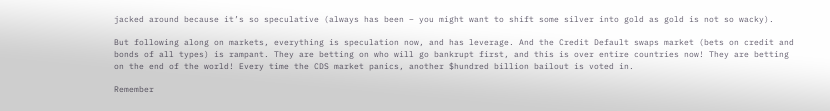jacked around because it’s so speculative (always has been – you might want to shift some silver into gold as gold is not so wacky).

But following along on markets, everything is speculation now, and has leverage. And the Credit Default swaps market (bets on credit and bonds of all types) is rampant. They are betting on who will go bankrupt first, and this is over entire countries now! They are betting on the end of the world! Every time the CDS market panics, another $hundred billion bailout is voted in.

Remember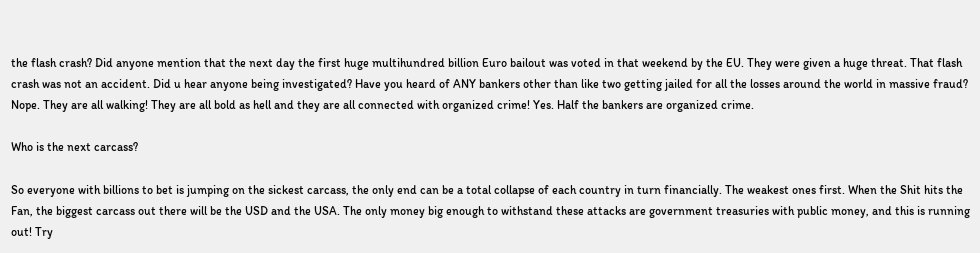the flash crash? Did anyone mention that the next day the first huge multihundred billion Euro bailout was voted in that weekend by the EU. They were given a huge threat. That flash crash was not an accident. Did u hear anyone being investigated? Have you heard of ANY bankers other than like two getting jailed for all the losses around the world in massive fraud? Nope. They are all walking! They are all bold as hell and they are all connected with organized crime! Yes. Half the bankers are organized crime.

Who is the next carcass?

So everyone with billions to bet is jumping on the sickest carcass, the only end can be a total collapse of each country in turn financially. The weakest ones first. When the Shit hits the Fan, the biggest carcass out there will be the USD and the USA. The only money big enough to withstand these attacks are government treasuries with public money, and this is running out! Try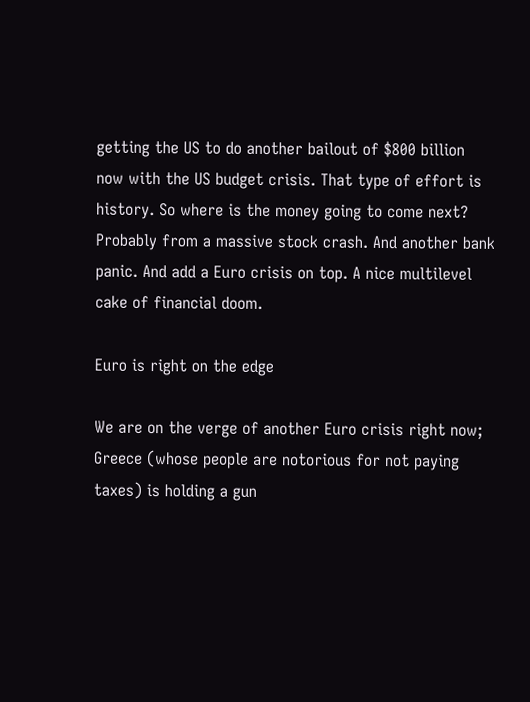getting the US to do another bailout of $800 billion now with the US budget crisis. That type of effort is history. So where is the money going to come next? Probably from a massive stock crash. And another bank panic. And add a Euro crisis on top. A nice multilevel cake of financial doom.

Euro is right on the edge

We are on the verge of another Euro crisis right now; Greece (whose people are notorious for not paying taxes) is holding a gun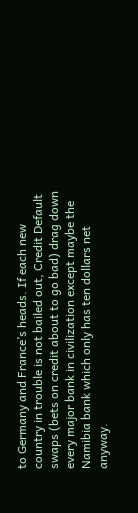to Germany and France’s heads. If each new country in trouble is not bailed out, Credit Default swaps (bets on credit about to go bad) drag down every major bank in civilization except maybe the Namibia bank which only has ten dollars net anyway.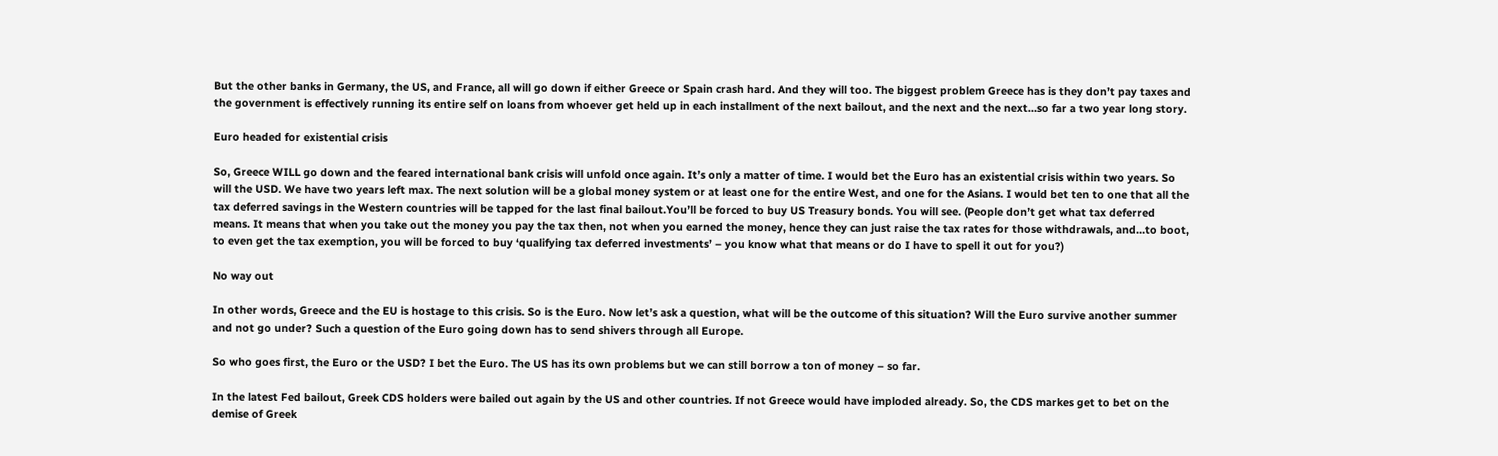But the other banks in Germany, the US, and France, all will go down if either Greece or Spain crash hard. And they will too. The biggest problem Greece has is they don’t pay taxes and the government is effectively running its entire self on loans from whoever get held up in each installment of the next bailout, and the next and the next…so far a two year long story.

Euro headed for existential crisis

So, Greece WILL go down and the feared international bank crisis will unfold once again. It’s only a matter of time. I would bet the Euro has an existential crisis within two years. So will the USD. We have two years left max. The next solution will be a global money system or at least one for the entire West, and one for the Asians. I would bet ten to one that all the tax deferred savings in the Western countries will be tapped for the last final bailout.You’ll be forced to buy US Treasury bonds. You will see. (People don’t get what tax deferred means. It means that when you take out the money you pay the tax then, not when you earned the money, hence they can just raise the tax rates for those withdrawals, and…to boot, to even get the tax exemption, you will be forced to buy ‘qualifying tax deferred investments’ – you know what that means or do I have to spell it out for you?)

No way out

In other words, Greece and the EU is hostage to this crisis. So is the Euro. Now let’s ask a question, what will be the outcome of this situation? Will the Euro survive another summer and not go under? Such a question of the Euro going down has to send shivers through all Europe.

So who goes first, the Euro or the USD? I bet the Euro. The US has its own problems but we can still borrow a ton of money – so far.

In the latest Fed bailout, Greek CDS holders were bailed out again by the US and other countries. If not Greece would have imploded already. So, the CDS markes get to bet on the demise of Greek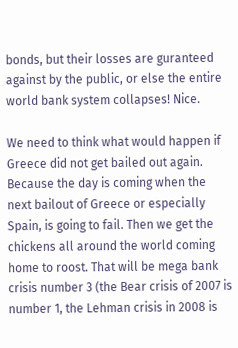bonds, but their losses are guranteed against by the public, or else the entire world bank system collapses! Nice.

We need to think what would happen if Greece did not get bailed out again. Because the day is coming when the next bailout of Greece or especially Spain, is going to fail. Then we get the chickens all around the world coming home to roost. That will be mega bank crisis number 3 (the Bear crisis of 2007 is number 1, the Lehman crisis in 2008 is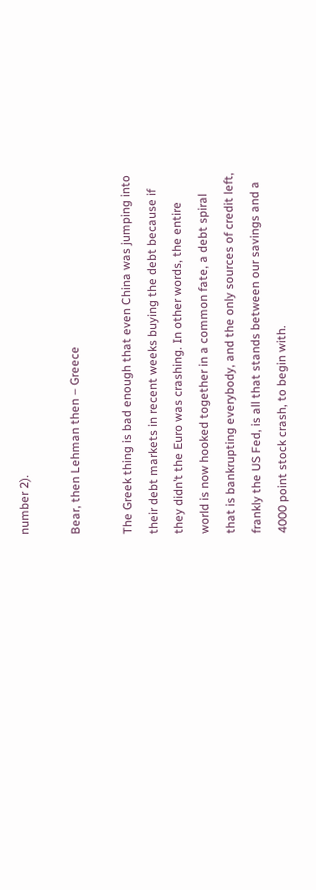number 2).

Bear, then Lehman then – Greece

The Greek thing is bad enough that even China was jumping into their debt markets in recent weeks buying the debt because if they didn’t the Euro was crashing. In other words, the entire world is now hooked together in a common fate, a debt spiral that is bankrupting everybody, and the only sources of credit left, frankly the US Fed, is all that stands between our savings and a 4000 point stock crash, to begin with.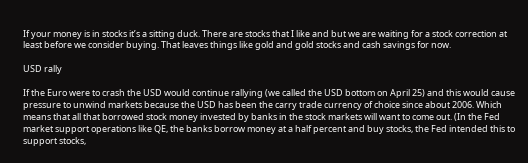If your money is in stocks it’s a sitting duck. There are stocks that I like and but we are waiting for a stock correction at least before we consider buying. That leaves things like gold and gold stocks and cash savings for now.

USD rally

If the Euro were to crash the USD would continue rallying (we called the USD bottom on April 25) and this would cause pressure to unwind markets because the USD has been the carry trade currency of choice since about 2006. Which means that all that borrowed stock money invested by banks in the stock markets will want to come out. (In the Fed market support operations like QE, the banks borrow money at a half percent and buy stocks, the Fed intended this to support stocks,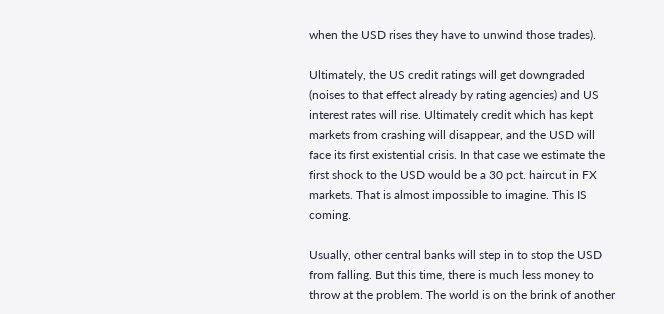when the USD rises they have to unwind those trades).

Ultimately, the US credit ratings will get downgraded (noises to that effect already by rating agencies) and US interest rates will rise. Ultimately credit which has kept markets from crashing will disappear, and the USD will face its first existential crisis. In that case we estimate the first shock to the USD would be a 30 pct. haircut in FX markets. That is almost impossible to imagine. This IS coming.

Usually, other central banks will step in to stop the USD from falling. But this time, there is much less money to throw at the problem. The world is on the brink of another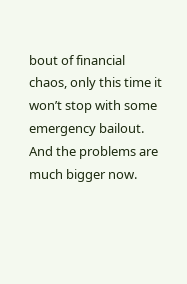bout of financial chaos, only this time it won’t stop with some emergency bailout. And the problems are much bigger now.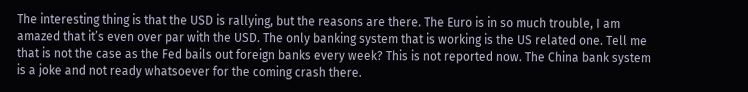The interesting thing is that the USD is rallying, but the reasons are there. The Euro is in so much trouble, I am amazed that it’s even over par with the USD. The only banking system that is working is the US related one. Tell me that is not the case as the Fed bails out foreign banks every week? This is not reported now. The China bank system is a joke and not ready whatsoever for the coming crash there.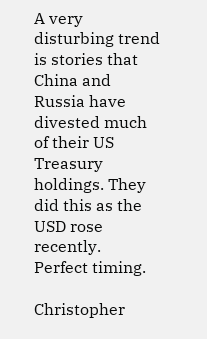A very disturbing trend is stories that China and Russia have divested much of their US Treasury holdings. They did this as the USD rose recently.  Perfect timing.

Christopher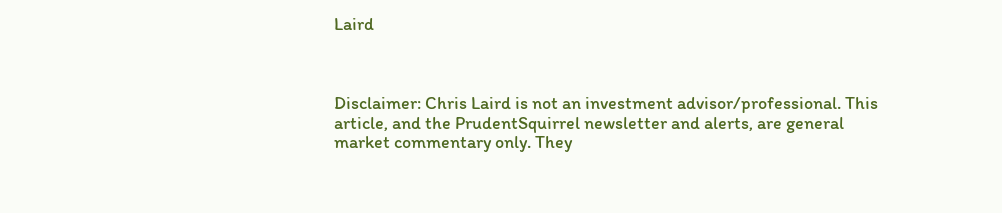Laird



Disclaimer: Chris Laird is not an investment advisor/professional. This article, and the PrudentSquirrel newsletter and alerts, are general market commentary only. They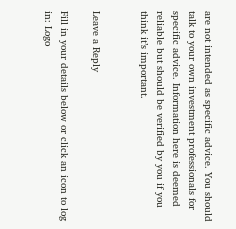are not intended as specific advice. You should talk to your own investment professionals for specific advice. Information here is deemed reliable but should be verified by you if you think it’s important.


Leave a Reply

Fill in your details below or click an icon to log in: Logo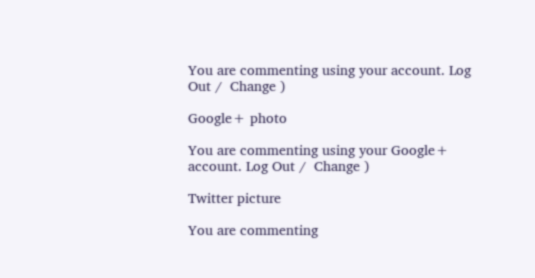You are commenting using your account. Log Out /  Change )

Google+ photo

You are commenting using your Google+ account. Log Out /  Change )

Twitter picture

You are commenting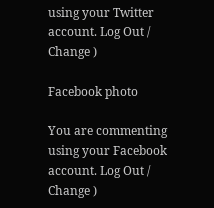using your Twitter account. Log Out /  Change )

Facebook photo

You are commenting using your Facebook account. Log Out /  Change )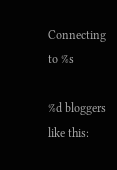Connecting to %s

%d bloggers like this: